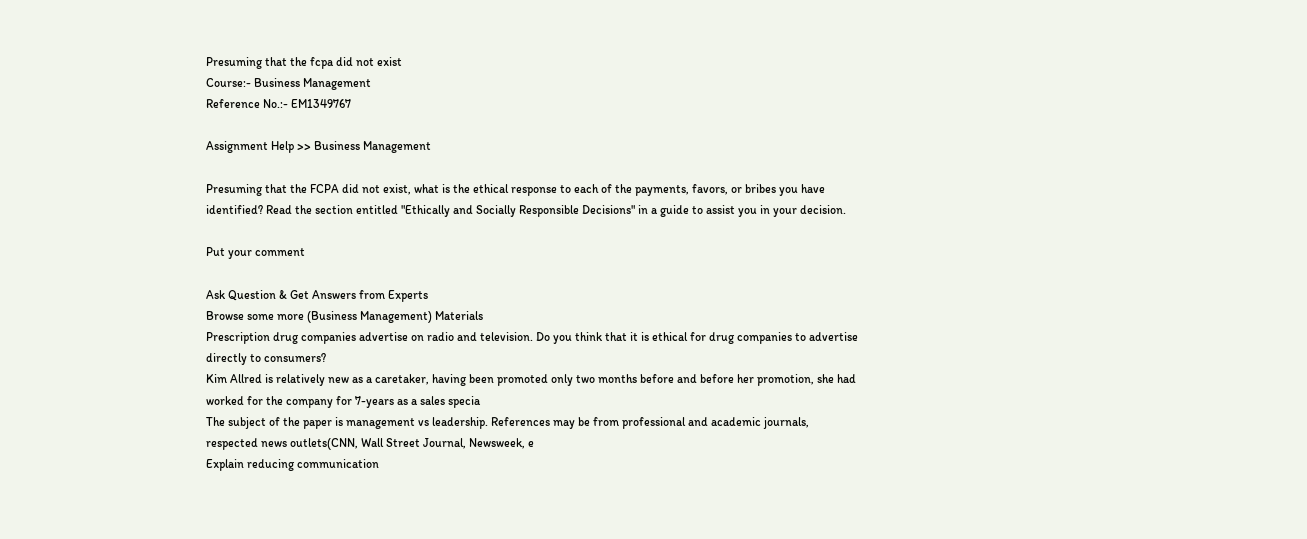Presuming that the fcpa did not exist
Course:- Business Management
Reference No.:- EM1349767

Assignment Help >> Business Management

Presuming that the FCPA did not exist, what is the ethical response to each of the payments, favors, or bribes you have identified? Read the section entitled "Ethically and Socially Responsible Decisions" in a guide to assist you in your decision.

Put your comment

Ask Question & Get Answers from Experts
Browse some more (Business Management) Materials
Prescription drug companies advertise on radio and television. Do you think that it is ethical for drug companies to advertise directly to consumers?
Kim Allred is relatively new as a caretaker, having been promoted only two months before and before her promotion, she had worked for the company for 7-years as a sales specia
The subject of the paper is management vs leadership. References may be from professional and academic journals, respected news outlets(CNN, Wall Street Journal, Newsweek, e
Explain reducing communication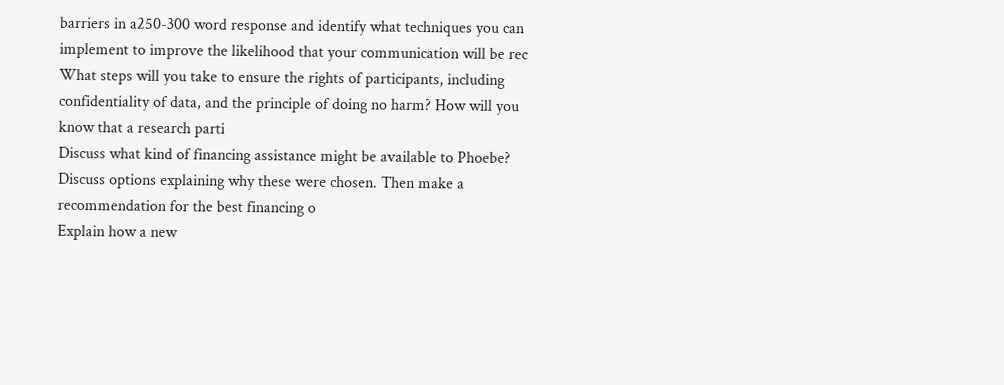barriers in a250-300 word response and identify what techniques you can implement to improve the likelihood that your communication will be rec
What steps will you take to ensure the rights of participants, including confidentiality of data, and the principle of doing no harm? How will you know that a research parti
Discuss what kind of financing assistance might be available to Phoebe? Discuss options explaining why these were chosen. Then make a recommendation for the best financing o
Explain how a new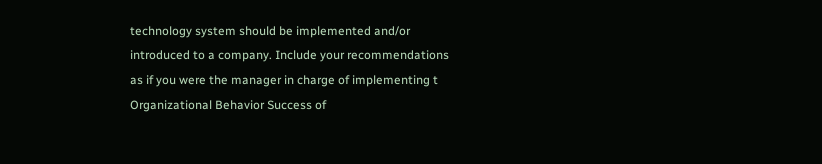technology system should be implemented and/or introduced to a company. Include your recommendations as if you were the manager in charge of implementing t
Organizational Behavior Success of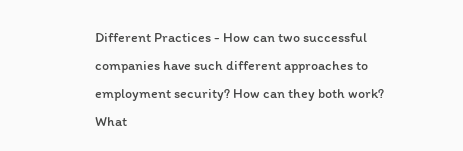Different Practices - How can two successful companies have such different approaches to employment security? How can they both work? What